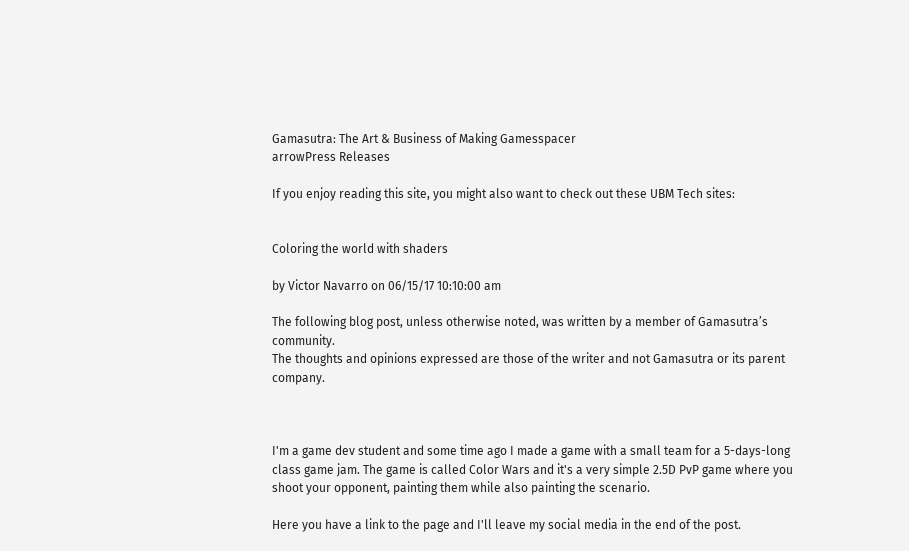Gamasutra: The Art & Business of Making Gamesspacer
arrowPress Releases

If you enjoy reading this site, you might also want to check out these UBM Tech sites:


Coloring the world with shaders

by Victor Navarro on 06/15/17 10:10:00 am

The following blog post, unless otherwise noted, was written by a member of Gamasutra’s community.
The thoughts and opinions expressed are those of the writer and not Gamasutra or its parent company.



I'm a game dev student and some time ago I made a game with a small team for a 5-days-long class game jam. The game is called Color Wars and it's a very simple 2.5D PvP game where you shoot your opponent, painting them while also painting the scenario.

Here you have a link to the page and I'll leave my social media in the end of the post.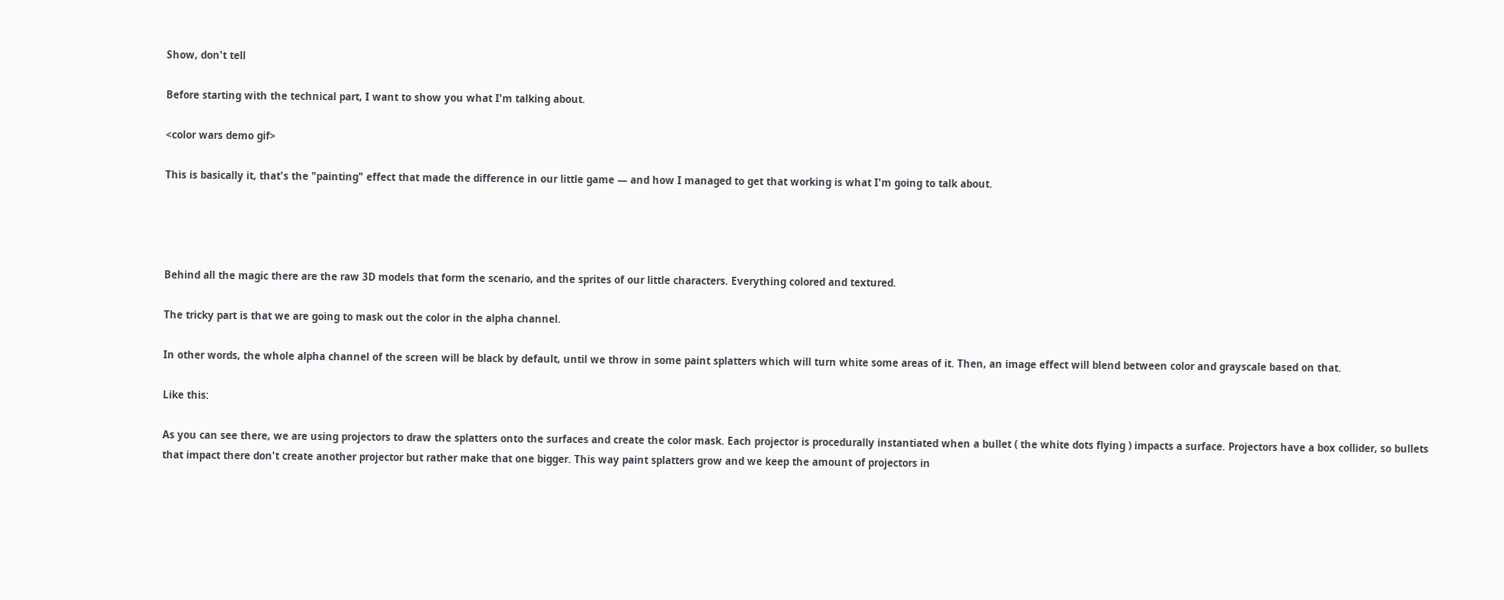Show, don't tell

Before starting with the technical part, I want to show you what I'm talking about.

<color wars demo gif>

This is basically it, that's the "painting" effect that made the difference in our little game — and how I managed to get that working is what I'm going to talk about.




Behind all the magic there are the raw 3D models that form the scenario, and the sprites of our little characters. Everything colored and textured.

The tricky part is that we are going to mask out the color in the alpha channel.

In other words, the whole alpha channel of the screen will be black by default, until we throw in some paint splatters which will turn white some areas of it. Then, an image effect will blend between color and grayscale based on that.

Like this:

As you can see there, we are using projectors to draw the splatters onto the surfaces and create the color mask. Each projector is procedurally instantiated when a bullet ( the white dots flying ) impacts a surface. Projectors have a box collider, so bullets that impact there don't create another projector but rather make that one bigger. This way paint splatters grow and we keep the amount of projectors in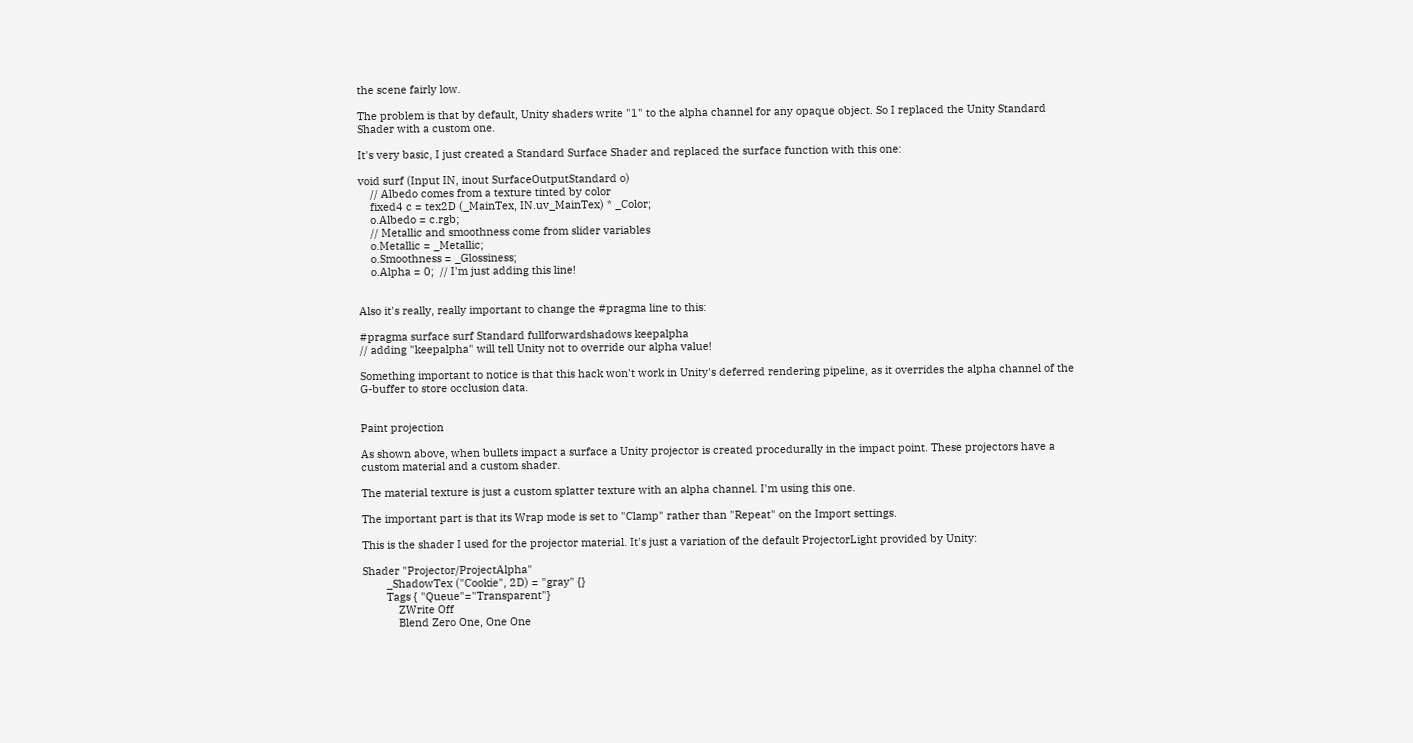the scene fairly low.

The problem is that by default, Unity shaders write "1" to the alpha channel for any opaque object. So I replaced the Unity Standard Shader with a custom one.

It's very basic, I just created a Standard Surface Shader and replaced the surface function with this one:

void surf (Input IN, inout SurfaceOutputStandard o)
    // Albedo comes from a texture tinted by color
    fixed4 c = tex2D (_MainTex, IN.uv_MainTex) * _Color;
    o.Albedo = c.rgb;
    // Metallic and smoothness come from slider variables
    o.Metallic = _Metallic;
    o.Smoothness = _Glossiness;
    o.Alpha = 0;  // I'm just adding this line!


Also it's really, really important to change the #pragma line to this:

#pragma surface surf Standard fullforwardshadows keepalpha
// adding "keepalpha" will tell Unity not to override our alpha value!

Something important to notice is that this hack won't work in Unity's deferred rendering pipeline, as it overrides the alpha channel of the G-buffer to store occlusion data.


Paint projection

As shown above, when bullets impact a surface a Unity projector is created procedurally in the impact point. These projectors have a custom material and a custom shader.

The material texture is just a custom splatter texture with an alpha channel. I'm using this one.

The important part is that its Wrap mode is set to "Clamp" rather than "Repeat" on the Import settings.

This is the shader I used for the projector material. It's just a variation of the default ProjectorLight provided by Unity:

Shader "Projector/ProjectAlpha"
        _ShadowTex ("Cookie", 2D) = "gray" {}
        Tags { "Queue"="Transparent"}
            ZWrite Off
            Blend Zero One, One One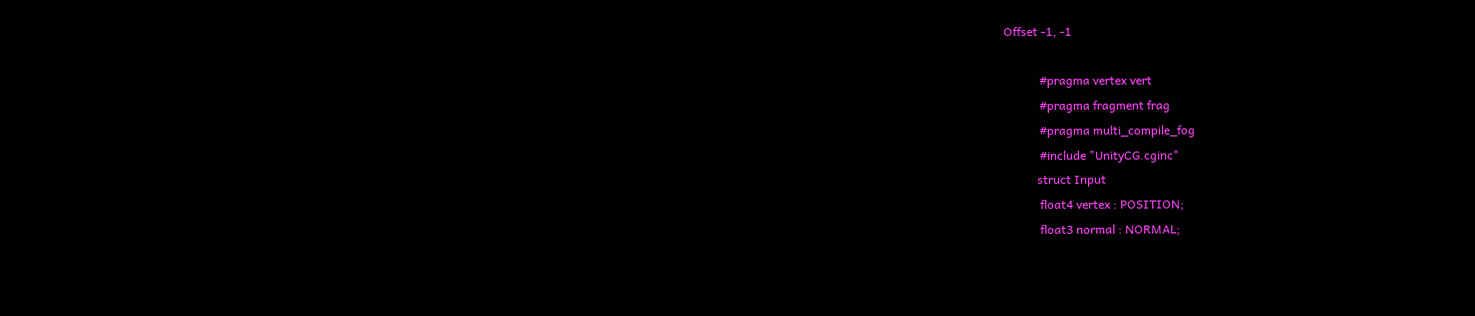Offset -1, -1

            #pragma vertex vert
            #pragma fragment frag
            #pragma multi_compile_fog
            #include "UnityCG.cginc"
           struct Input
            float4 vertex : POSITION;
            float3 normal : NORMAL;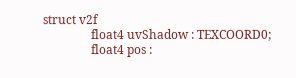struct v2f
                float4 uvShadow : TEXCOORD0;
                float4 pos :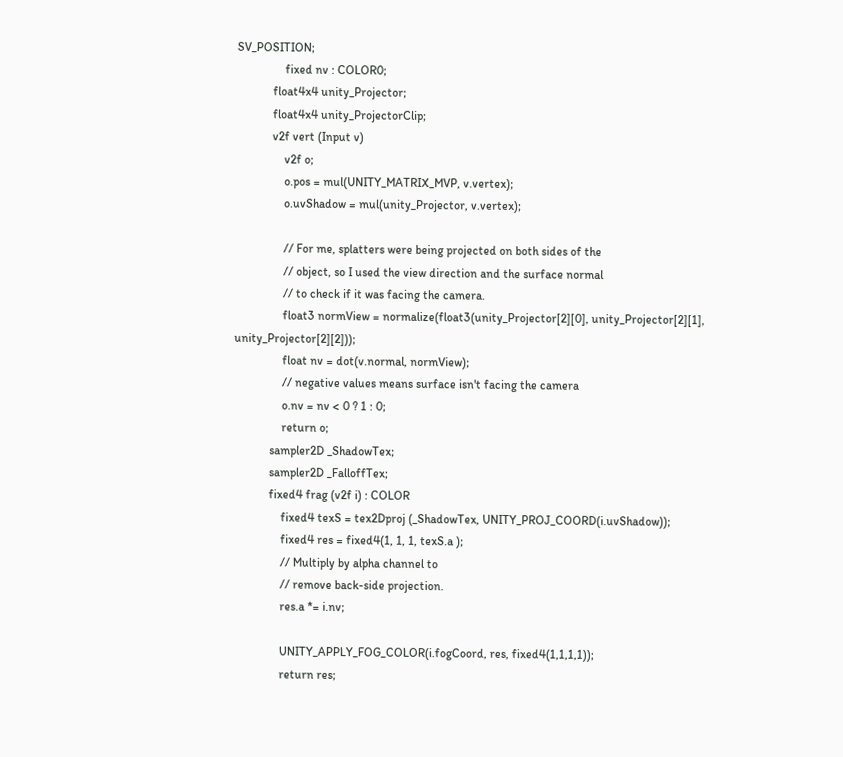SV_POSITION;
                fixed nv : COLOR0;
            float4x4 unity_Projector;
            float4x4 unity_ProjectorClip;
            v2f vert (Input v)
                v2f o;
                o.pos = mul(UNITY_MATRIX_MVP, v.vertex);
                o.uvShadow = mul(unity_Projector, v.vertex);

                // For me, splatters were being projected on both sides of the
                // object, so I used the view direction and the surface normal
                // to check if it was facing the camera.
                float3 normView = normalize(float3(unity_Projector[2][0], unity_Projector[2][1], unity_Projector[2][2]));
                float nv = dot(v.normal, normView);
                // negative values means surface isn't facing the camera
                o.nv = nv < 0 ? 1 : 0;
                return o;
            sampler2D _ShadowTex;
            sampler2D _FalloffTex;
            fixed4 frag (v2f i) : COLOR
                fixed4 texS = tex2Dproj (_ShadowTex, UNITY_PROJ_COORD(i.uvShadow));
                fixed4 res = fixed4(1, 1, 1, texS.a );
                // Multiply by alpha channel to
                // remove back-side projection.
                res.a *= i.nv;

                UNITY_APPLY_FOG_COLOR(i.fogCoord, res, fixed4(1,1,1,1));
                return res;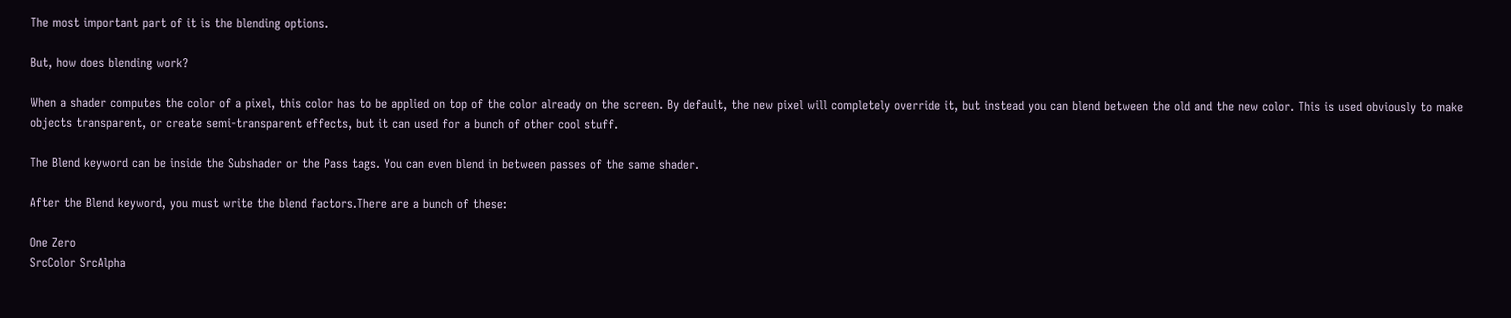The most important part of it is the blending options.

But, how does blending work?

When a shader computes the color of a pixel, this color has to be applied on top of the color already on the screen. By default, the new pixel will completely override it, but instead you can blend between the old and the new color. This is used obviously to make objects transparent, or create semi-transparent effects, but it can used for a bunch of other cool stuff.

The Blend keyword can be inside the Subshader or the Pass tags. You can even blend in between passes of the same shader.

After the Blend keyword, you must write the blend factors.There are a bunch of these:

One Zero
SrcColor SrcAlpha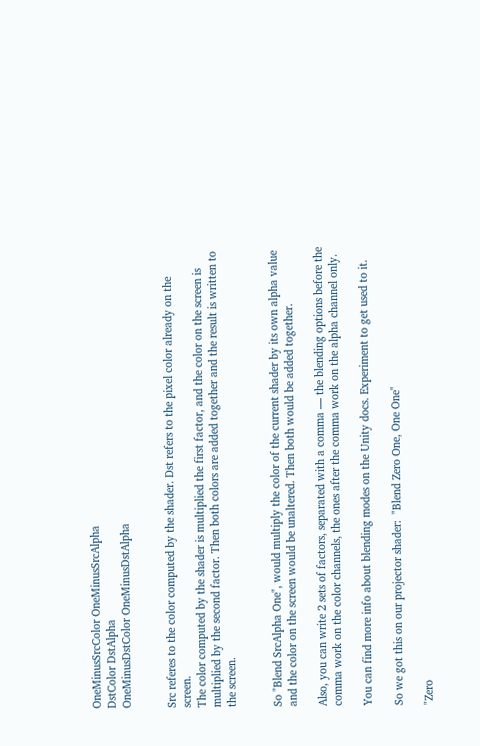OneMinusSrcColor OneMinusSrcAlpha
DstColor DstAlpha
OneMinusDstColor OneMinusDstAlpha


Src referes to the color computed by the shader. Dst refers to the pixel color already on the screen.
The color computed by the shader is multiplied the first factor, and the color on the screen is multiplied by the second factor. Then both colors are added together and the result is written to the screen.


So "Blend SrcAlpha One", would multiply the color of the current shader by its own alpha value and the color on the screen would be unaltered. Then both would be added together.

Also, you can write 2 sets of factors, separated with a comma — the blending options before the comma work on the color channels, the ones after the comma work on the alpha channel only.

You can find more info about blending modes on the Unity docs. Experiment to get used to it.

So we got this on our projector shader:  "Blend Zero One, One One"

"Zero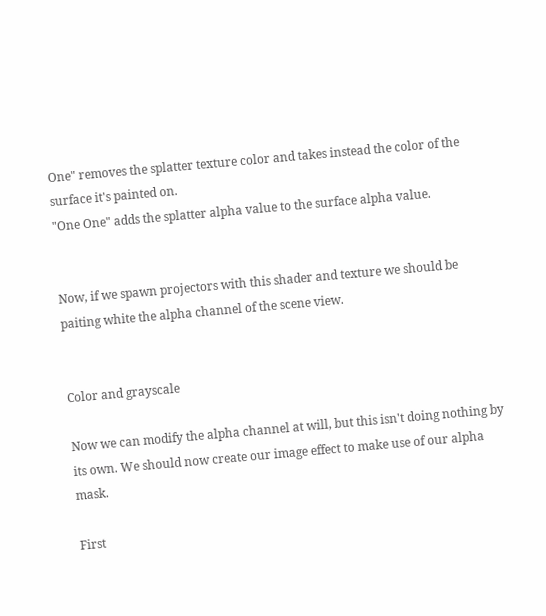One" removes the splatter texture color and takes instead the color of the surface it's painted on.
"One One" adds the splatter alpha value to the surface alpha value.


Now, if we spawn projectors with this shader and texture we should be paiting white the alpha channel of the scene view.


Color and grayscale

Now we can modify the alpha channel at will, but this isn't doing nothing by its own. We should now create our image effect to make use of our alpha mask.

First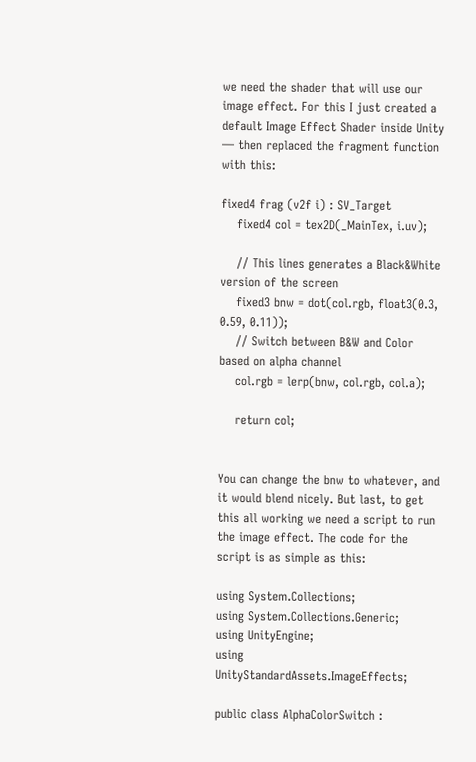we need the shader that will use our image effect. For this I just created a default Image Effect Shader inside Unity — then replaced the fragment function with this:

fixed4 frag (v2f i) : SV_Target
    fixed4 col = tex2D(_MainTex, i.uv);

    // This lines generates a Black&White version of the screen
    fixed3 bnw = dot(col.rgb, float3(0.3, 0.59, 0.11));
    // Switch between B&W and Color based on alpha channel
    col.rgb = lerp(bnw, col.rgb, col.a);

    return col;


You can change the bnw to whatever, and it would blend nicely. But last, to get this all working we need a script to run the image effect. The code for the script is as simple as this:

using System.Collections;
using System.Collections.Generic;
using UnityEngine;
using UnityStandardAssets.ImageEffects;

public class AlphaColorSwitch :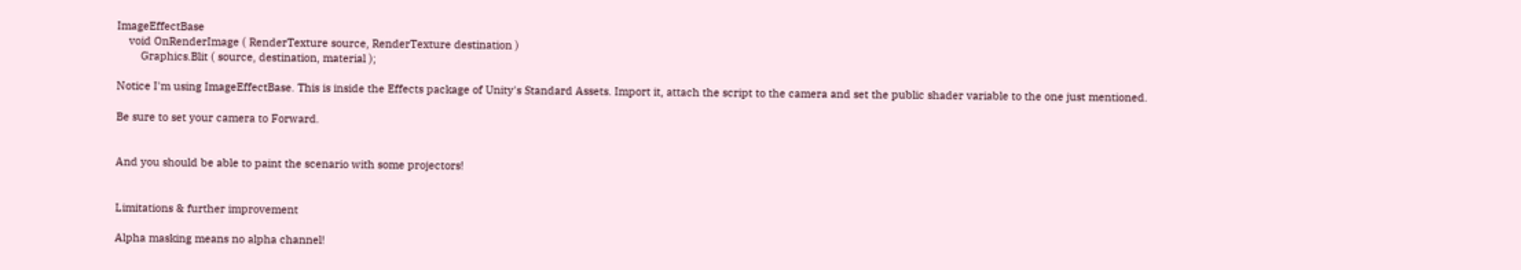ImageEffectBase
    void OnRenderImage ( RenderTexture source, RenderTexture destination )
        Graphics.Blit ( source, destination, material );

Notice I'm using ImageEffectBase. This is inside the Effects package of Unity's Standard Assets. Import it, attach the script to the camera and set the public shader variable to the one just mentioned.

Be sure to set your camera to Forward.


And you should be able to paint the scenario with some projectors!


Limitations & further improvement

Alpha masking means no alpha channel!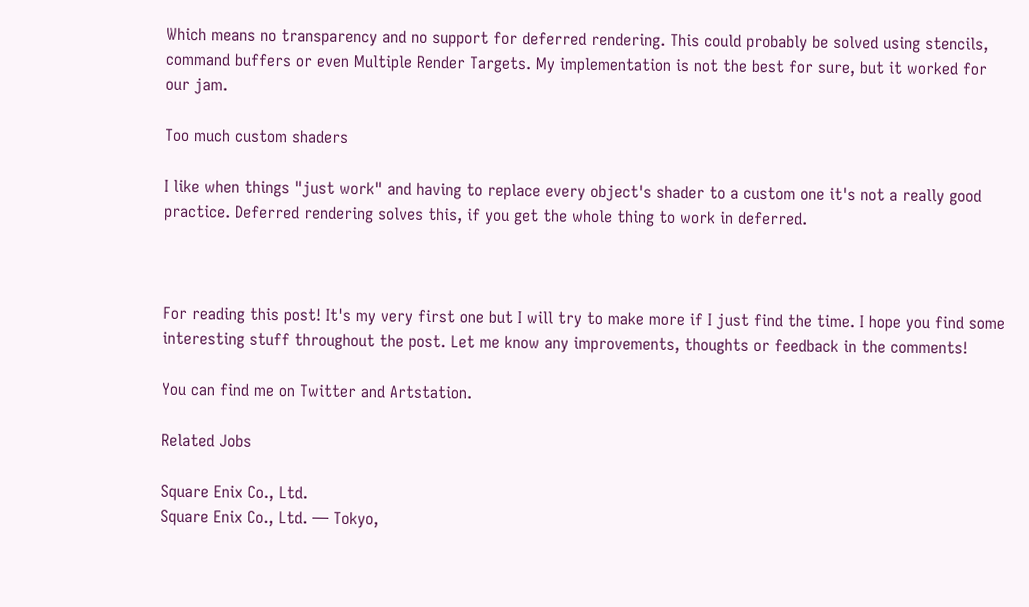Which means no transparency and no support for deferred rendering. This could probably be solved using stencils, command buffers or even Multiple Render Targets. My implementation is not the best for sure, but it worked for our jam.

Too much custom shaders

I like when things "just work" and having to replace every object's shader to a custom one it's not a really good practice. Deferred rendering solves this, if you get the whole thing to work in deferred.



For reading this post! It's my very first one but I will try to make more if I just find the time. I hope you find some interesting stuff throughout the post. Let me know any improvements, thoughts or feedback in the comments!

You can find me on Twitter and Artstation.

Related Jobs

Square Enix Co., Ltd.
Square Enix Co., Ltd. — Tokyo,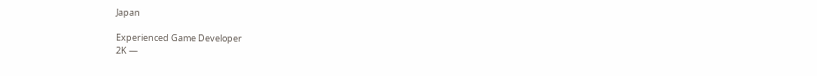Japan

Experienced Game Developer
2K —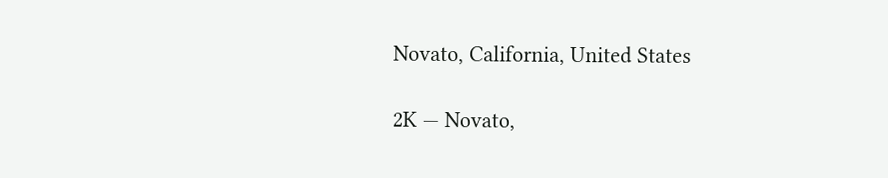Novato, California, United States

2K — Novato,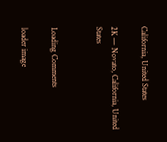California, United States

2K — Novato, California, United States


Loading Comments

loader image